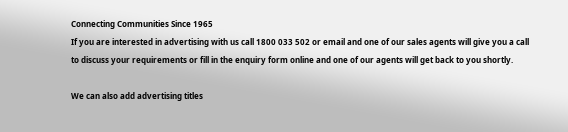Connecting Communities Since 1965
If you are interested in advertising with us call 1800 033 502 or email and one of our sales agents will give you a call to discuss your requirements or fill in the enquiry form online and one of our agents will get back to you shortly.

We can also add advertising titles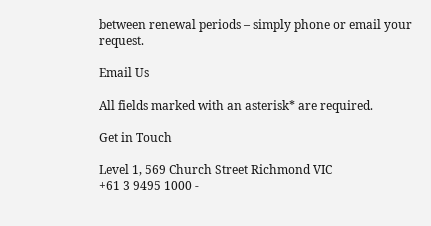between renewal periods – simply phone or email your request.

Email Us

All fields marked with an asterisk* are required.

Get in Touch

Level 1, 569 Church Street Richmond VIC
+61 3 9495 1000 -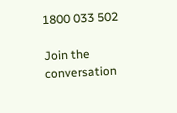1800 033 502

Join the conversation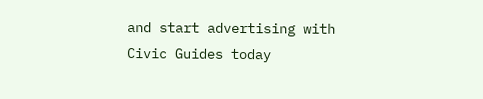and start advertising with Civic Guides today